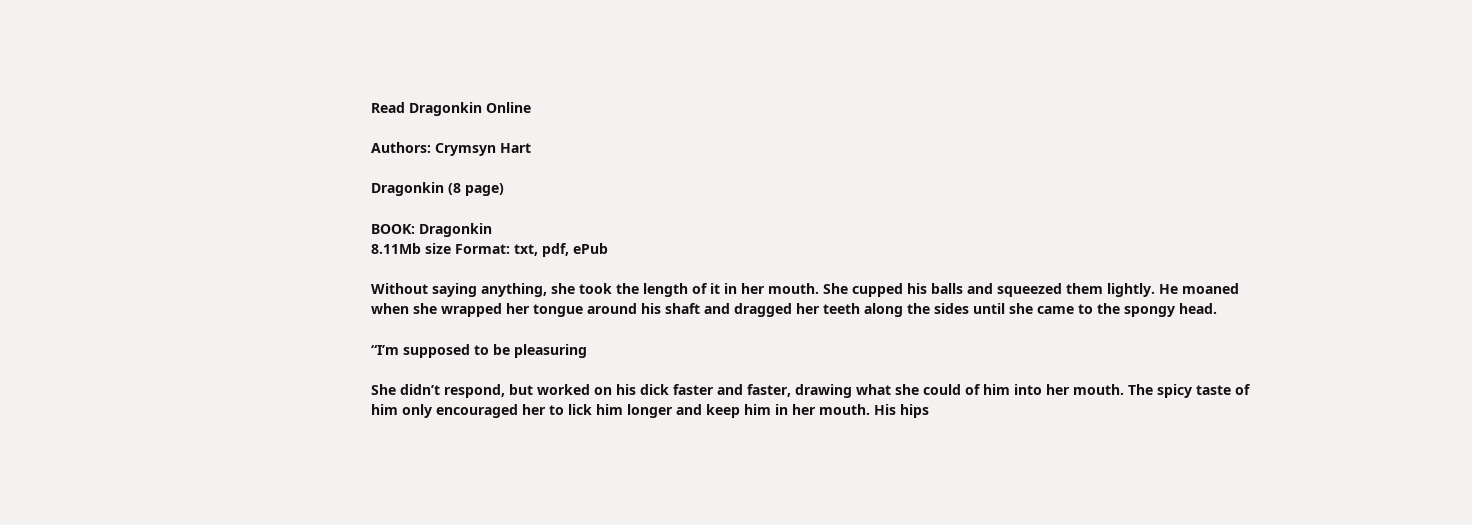Read Dragonkin Online

Authors: Crymsyn Hart

Dragonkin (8 page)

BOOK: Dragonkin
8.11Mb size Format: txt, pdf, ePub

Without saying anything, she took the length of it in her mouth. She cupped his balls and squeezed them lightly. He moaned when she wrapped her tongue around his shaft and dragged her teeth along the sides until she came to the spongy head.

“I’m supposed to be pleasuring

She didn’t respond, but worked on his dick faster and faster, drawing what she could of him into her mouth. The spicy taste of him only encouraged her to lick him longer and keep him in her mouth. His hips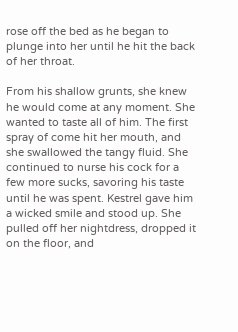rose off the bed as he began to plunge into her until he hit the back of her throat.

From his shallow grunts, she knew he would come at any moment. She wanted to taste all of him. The first spray of come hit her mouth, and she swallowed the tangy fluid. She continued to nurse his cock for a few more sucks, savoring his taste until he was spent. Kestrel gave him a wicked smile and stood up. She pulled off her nightdress, dropped it on the floor, and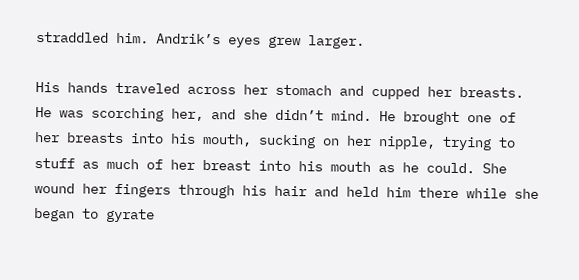straddled him. Andrik’s eyes grew larger.

His hands traveled across her stomach and cupped her breasts. He was scorching her, and she didn’t mind. He brought one of her breasts into his mouth, sucking on her nipple, trying to stuff as much of her breast into his mouth as he could. She wound her fingers through his hair and held him there while she began to gyrate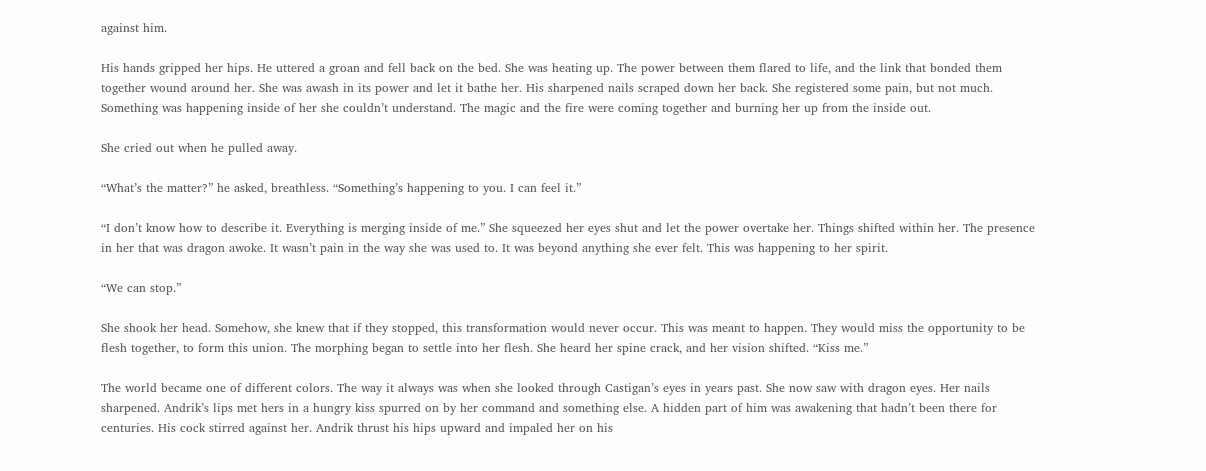against him.

His hands gripped her hips. He uttered a groan and fell back on the bed. She was heating up. The power between them flared to life, and the link that bonded them together wound around her. She was awash in its power and let it bathe her. His sharpened nails scraped down her back. She registered some pain, but not much. Something was happening inside of her she couldn’t understand. The magic and the fire were coming together and burning her up from the inside out.

She cried out when he pulled away.

“What’s the matter?” he asked, breathless. “Something’s happening to you. I can feel it.”

“I don’t know how to describe it. Everything is merging inside of me.” She squeezed her eyes shut and let the power overtake her. Things shifted within her. The presence in her that was dragon awoke. It wasn’t pain in the way she was used to. It was beyond anything she ever felt. This was happening to her spirit.

“We can stop.”

She shook her head. Somehow, she knew that if they stopped, this transformation would never occur. This was meant to happen. They would miss the opportunity to be flesh together, to form this union. The morphing began to settle into her flesh. She heard her spine crack, and her vision shifted. “Kiss me.”

The world became one of different colors. The way it always was when she looked through Castigan’s eyes in years past. She now saw with dragon eyes. Her nails sharpened. Andrik’s lips met hers in a hungry kiss spurred on by her command and something else. A hidden part of him was awakening that hadn’t been there for centuries. His cock stirred against her. Andrik thrust his hips upward and impaled her on his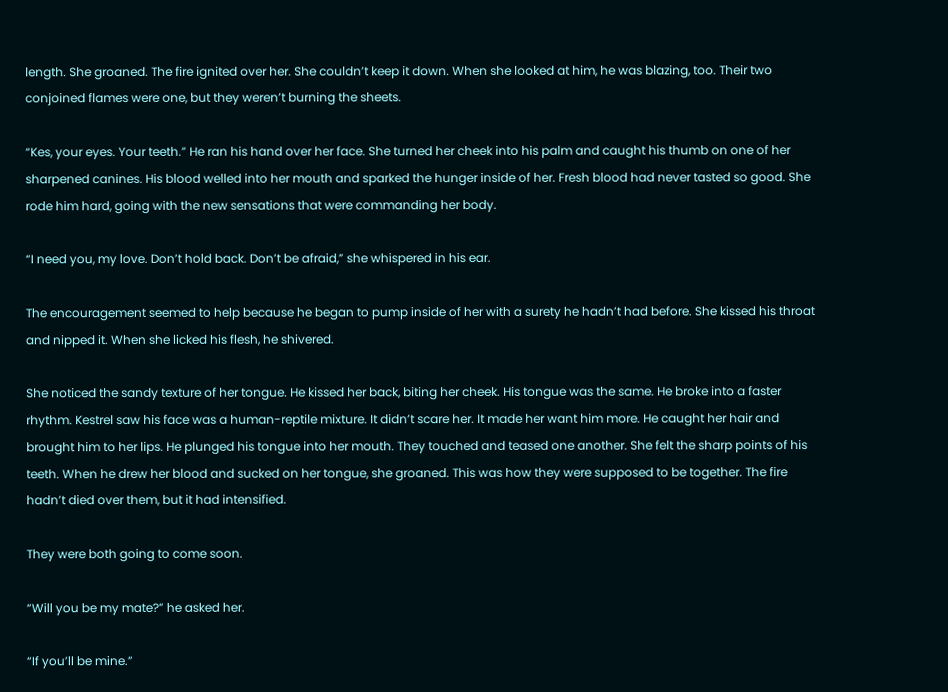length. She groaned. The fire ignited over her. She couldn’t keep it down. When she looked at him, he was blazing, too. Their two conjoined flames were one, but they weren’t burning the sheets.

“Kes, your eyes. Your teeth.” He ran his hand over her face. She turned her cheek into his palm and caught his thumb on one of her sharpened canines. His blood welled into her mouth and sparked the hunger inside of her. Fresh blood had never tasted so good. She rode him hard, going with the new sensations that were commanding her body.

“I need you, my love. Don’t hold back. Don’t be afraid,” she whispered in his ear.

The encouragement seemed to help because he began to pump inside of her with a surety he hadn’t had before. She kissed his throat and nipped it. When she licked his flesh, he shivered.

She noticed the sandy texture of her tongue. He kissed her back, biting her cheek. His tongue was the same. He broke into a faster rhythm. Kestrel saw his face was a human-reptile mixture. It didn’t scare her. It made her want him more. He caught her hair and brought him to her lips. He plunged his tongue into her mouth. They touched and teased one another. She felt the sharp points of his teeth. When he drew her blood and sucked on her tongue, she groaned. This was how they were supposed to be together. The fire hadn’t died over them, but it had intensified.

They were both going to come soon.

“Will you be my mate?” he asked her.

“If you’ll be mine.”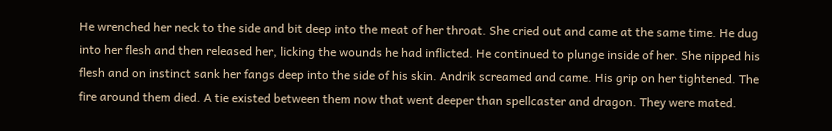He wrenched her neck to the side and bit deep into the meat of her throat. She cried out and came at the same time. He dug into her flesh and then released her, licking the wounds he had inflicted. He continued to plunge inside of her. She nipped his flesh and on instinct sank her fangs deep into the side of his skin. Andrik screamed and came. His grip on her tightened. The fire around them died. A tie existed between them now that went deeper than spellcaster and dragon. They were mated.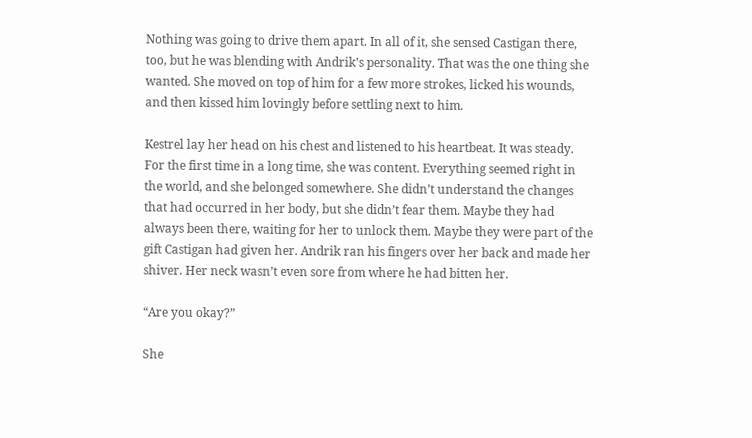Nothing was going to drive them apart. In all of it, she sensed Castigan there, too, but he was blending with Andrik’s personality. That was the one thing she wanted. She moved on top of him for a few more strokes, licked his wounds, and then kissed him lovingly before settling next to him.

Kestrel lay her head on his chest and listened to his heartbeat. It was steady. For the first time in a long time, she was content. Everything seemed right in the world, and she belonged somewhere. She didn’t understand the changes that had occurred in her body, but she didn’t fear them. Maybe they had always been there, waiting for her to unlock them. Maybe they were part of the gift Castigan had given her. Andrik ran his fingers over her back and made her shiver. Her neck wasn’t even sore from where he had bitten her.

“Are you okay?”

She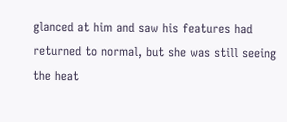glanced at him and saw his features had returned to normal, but she was still seeing the heat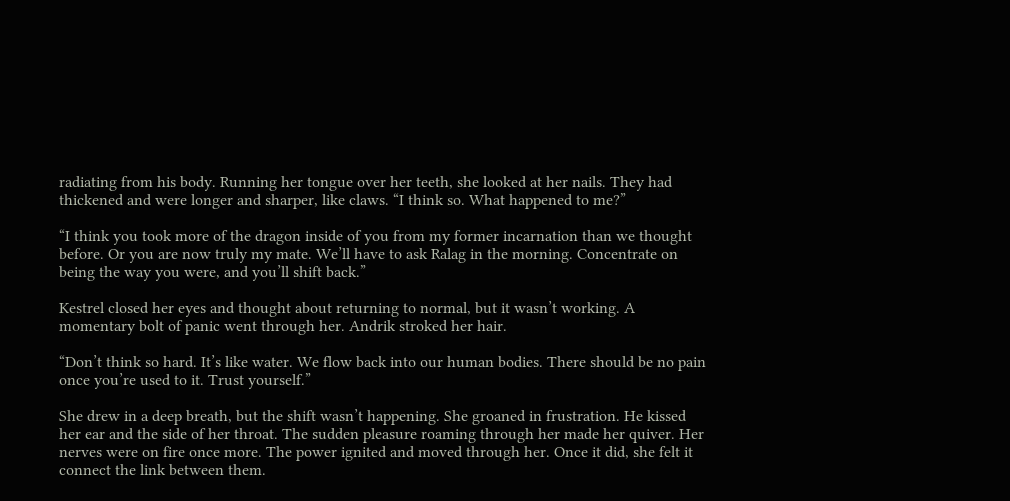radiating from his body. Running her tongue over her teeth, she looked at her nails. They had thickened and were longer and sharper, like claws. “I think so. What happened to me?”

“I think you took more of the dragon inside of you from my former incarnation than we thought before. Or you are now truly my mate. We’ll have to ask Ralag in the morning. Concentrate on being the way you were, and you’ll shift back.”

Kestrel closed her eyes and thought about returning to normal, but it wasn’t working. A momentary bolt of panic went through her. Andrik stroked her hair.

“Don’t think so hard. It’s like water. We flow back into our human bodies. There should be no pain once you’re used to it. Trust yourself.”

She drew in a deep breath, but the shift wasn’t happening. She groaned in frustration. He kissed her ear and the side of her throat. The sudden pleasure roaming through her made her quiver. Her nerves were on fire once more. The power ignited and moved through her. Once it did, she felt it connect the link between them.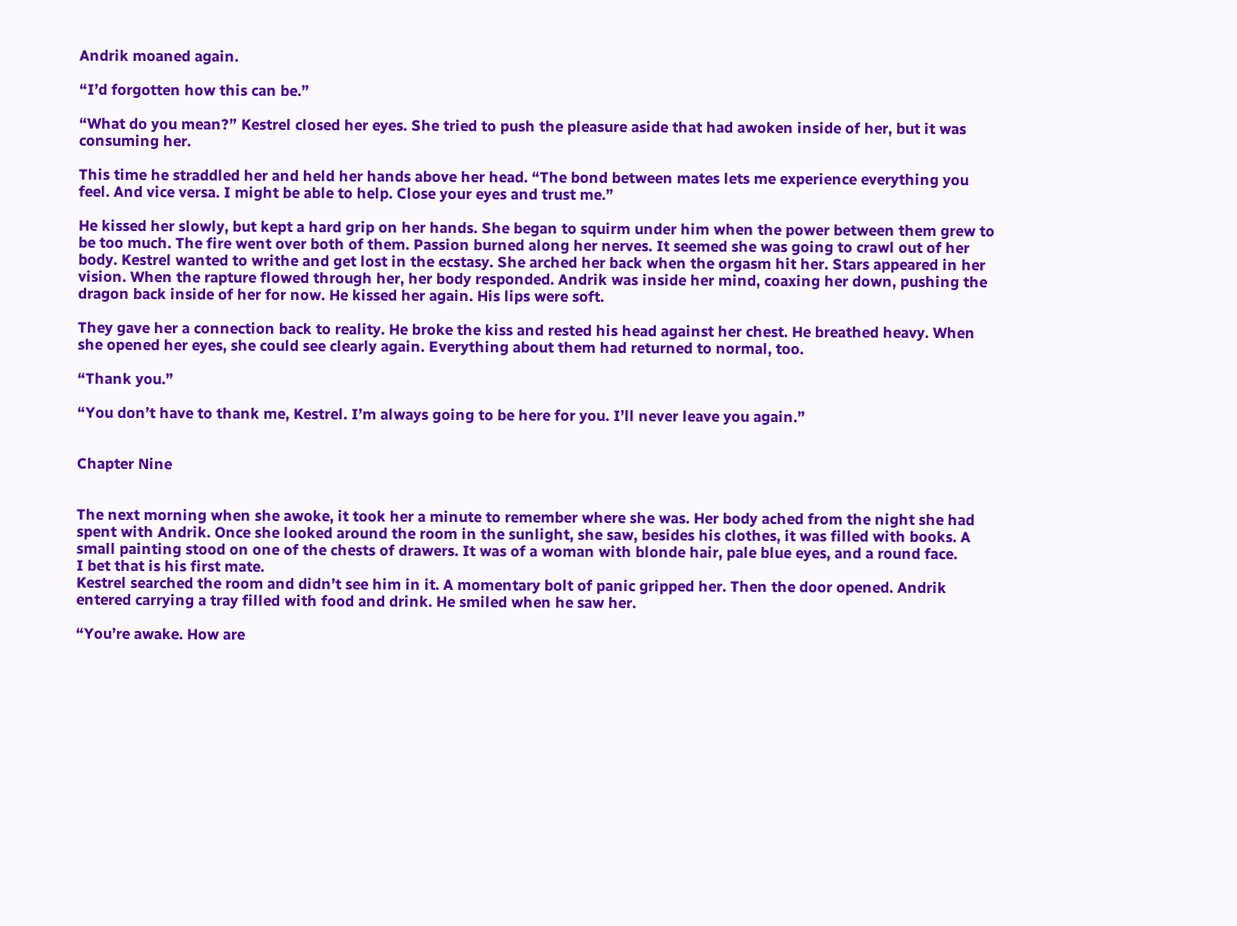Andrik moaned again.

“I’d forgotten how this can be.”

“What do you mean?” Kestrel closed her eyes. She tried to push the pleasure aside that had awoken inside of her, but it was consuming her.

This time he straddled her and held her hands above her head. “The bond between mates lets me experience everything you feel. And vice versa. I might be able to help. Close your eyes and trust me.”

He kissed her slowly, but kept a hard grip on her hands. She began to squirm under him when the power between them grew to be too much. The fire went over both of them. Passion burned along her nerves. It seemed she was going to crawl out of her body. Kestrel wanted to writhe and get lost in the ecstasy. She arched her back when the orgasm hit her. Stars appeared in her vision. When the rapture flowed through her, her body responded. Andrik was inside her mind, coaxing her down, pushing the dragon back inside of her for now. He kissed her again. His lips were soft.

They gave her a connection back to reality. He broke the kiss and rested his head against her chest. He breathed heavy. When she opened her eyes, she could see clearly again. Everything about them had returned to normal, too.

“Thank you.”

“You don’t have to thank me, Kestrel. I’m always going to be here for you. I’ll never leave you again.”


Chapter Nine


The next morning when she awoke, it took her a minute to remember where she was. Her body ached from the night she had spent with Andrik. Once she looked around the room in the sunlight, she saw, besides his clothes, it was filled with books. A small painting stood on one of the chests of drawers. It was of a woman with blonde hair, pale blue eyes, and a round face.
I bet that is his first mate.
Kestrel searched the room and didn’t see him in it. A momentary bolt of panic gripped her. Then the door opened. Andrik entered carrying a tray filled with food and drink. He smiled when he saw her.

“You’re awake. How are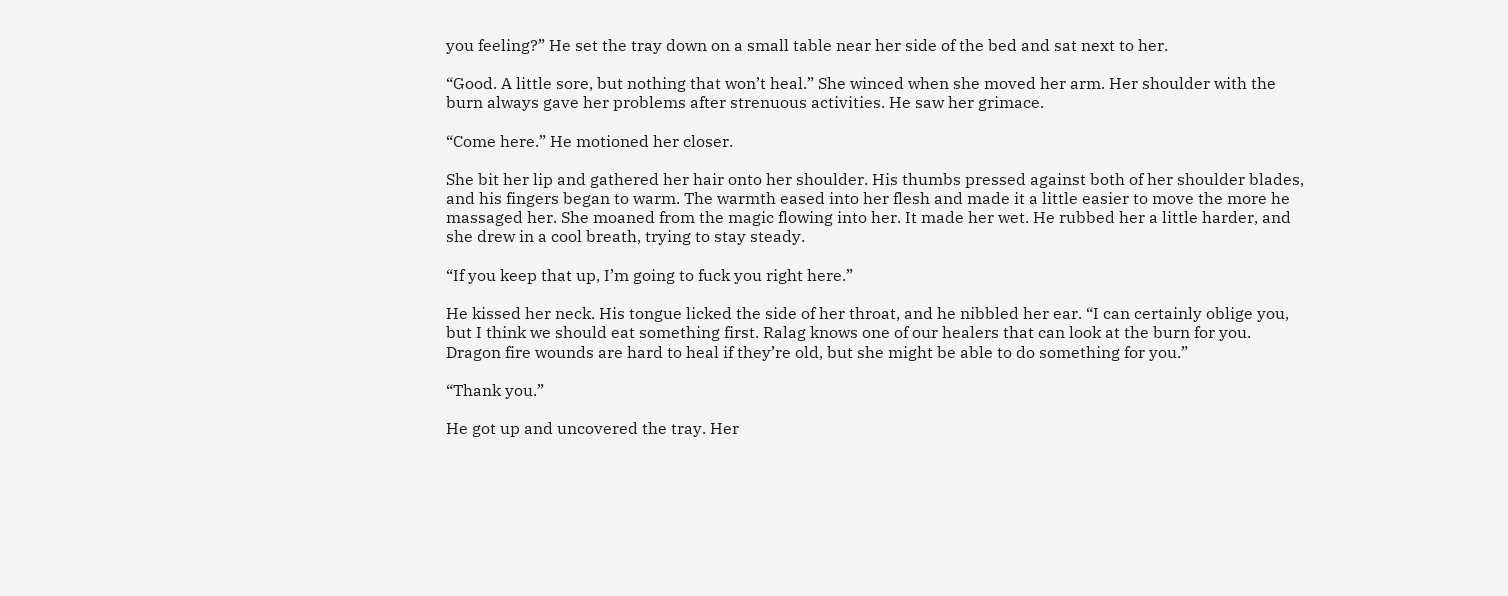you feeling?” He set the tray down on a small table near her side of the bed and sat next to her.

“Good. A little sore, but nothing that won’t heal.” She winced when she moved her arm. Her shoulder with the burn always gave her problems after strenuous activities. He saw her grimace.

“Come here.” He motioned her closer.

She bit her lip and gathered her hair onto her shoulder. His thumbs pressed against both of her shoulder blades, and his fingers began to warm. The warmth eased into her flesh and made it a little easier to move the more he massaged her. She moaned from the magic flowing into her. It made her wet. He rubbed her a little harder, and she drew in a cool breath, trying to stay steady.

“If you keep that up, I’m going to fuck you right here.”

He kissed her neck. His tongue licked the side of her throat, and he nibbled her ear. “I can certainly oblige you, but I think we should eat something first. Ralag knows one of our healers that can look at the burn for you. Dragon fire wounds are hard to heal if they’re old, but she might be able to do something for you.”

“Thank you.”

He got up and uncovered the tray. Her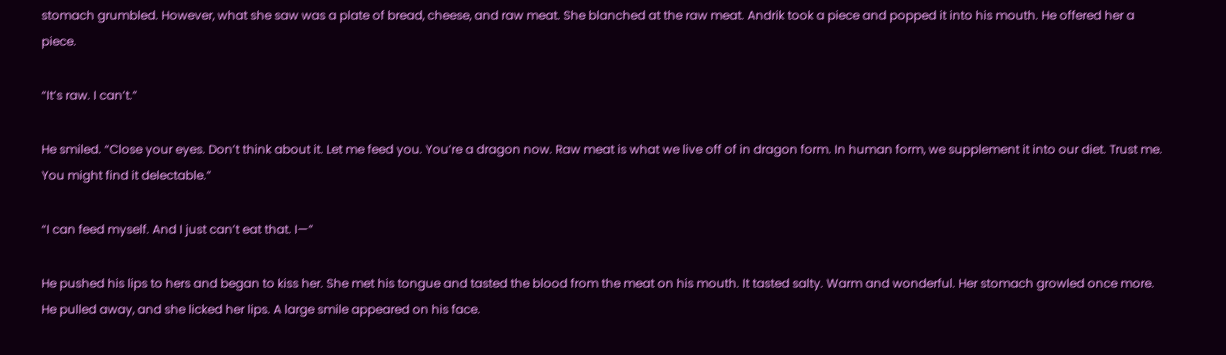stomach grumbled. However, what she saw was a plate of bread, cheese, and raw meat. She blanched at the raw meat. Andrik took a piece and popped it into his mouth. He offered her a piece.

“It’s raw. I can’t.”

He smiled. “Close your eyes. Don’t think about it. Let me feed you. You’re a dragon now. Raw meat is what we live off of in dragon form. In human form, we supplement it into our diet. Trust me. You might find it delectable.”

“I can feed myself. And I just can’t eat that. I—”

He pushed his lips to hers and began to kiss her. She met his tongue and tasted the blood from the meat on his mouth. It tasted salty. Warm and wonderful. Her stomach growled once more. He pulled away, and she licked her lips. A large smile appeared on his face.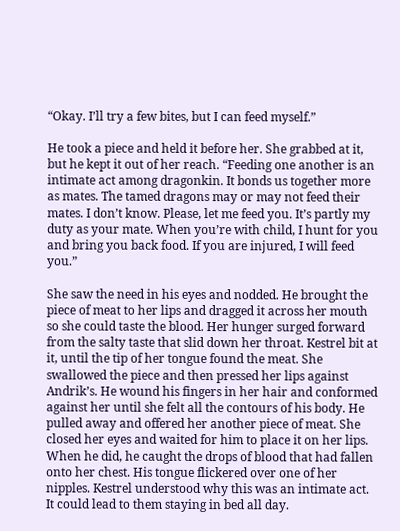“Okay. I’ll try a few bites, but I can feed myself.”

He took a piece and held it before her. She grabbed at it, but he kept it out of her reach. “Feeding one another is an intimate act among dragonkin. It bonds us together more as mates. The tamed dragons may or may not feed their mates. I don’t know. Please, let me feed you. It’s partly my duty as your mate. When you’re with child, I hunt for you and bring you back food. If you are injured, I will feed you.”

She saw the need in his eyes and nodded. He brought the piece of meat to her lips and dragged it across her mouth so she could taste the blood. Her hunger surged forward from the salty taste that slid down her throat. Kestrel bit at it, until the tip of her tongue found the meat. She swallowed the piece and then pressed her lips against Andrik’s. He wound his fingers in her hair and conformed against her until she felt all the contours of his body. He pulled away and offered her another piece of meat. She closed her eyes and waited for him to place it on her lips. When he did, he caught the drops of blood that had fallen onto her chest. His tongue flickered over one of her nipples. Kestrel understood why this was an intimate act. It could lead to them staying in bed all day.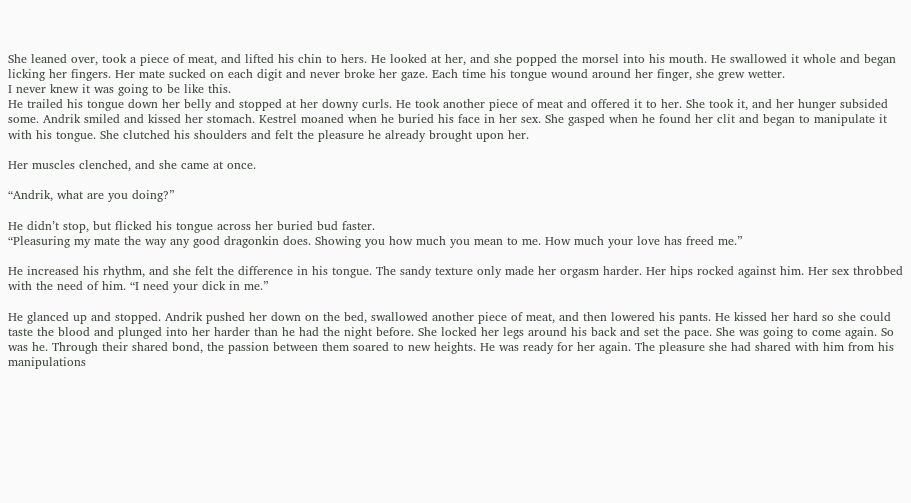She leaned over, took a piece of meat, and lifted his chin to hers. He looked at her, and she popped the morsel into his mouth. He swallowed it whole and began licking her fingers. Her mate sucked on each digit and never broke her gaze. Each time his tongue wound around her finger, she grew wetter.
I never knew it was going to be like this.
He trailed his tongue down her belly and stopped at her downy curls. He took another piece of meat and offered it to her. She took it, and her hunger subsided some. Andrik smiled and kissed her stomach. Kestrel moaned when he buried his face in her sex. She gasped when he found her clit and began to manipulate it with his tongue. She clutched his shoulders and felt the pleasure he already brought upon her.

Her muscles clenched, and she came at once.

“Andrik, what are you doing?”

He didn’t stop, but flicked his tongue across her buried bud faster.
“Pleasuring my mate the way any good dragonkin does. Showing you how much you mean to me. How much your love has freed me.”

He increased his rhythm, and she felt the difference in his tongue. The sandy texture only made her orgasm harder. Her hips rocked against him. Her sex throbbed with the need of him. “I need your dick in me.”

He glanced up and stopped. Andrik pushed her down on the bed, swallowed another piece of meat, and then lowered his pants. He kissed her hard so she could taste the blood and plunged into her harder than he had the night before. She locked her legs around his back and set the pace. She was going to come again. So was he. Through their shared bond, the passion between them soared to new heights. He was ready for her again. The pleasure she had shared with him from his manipulations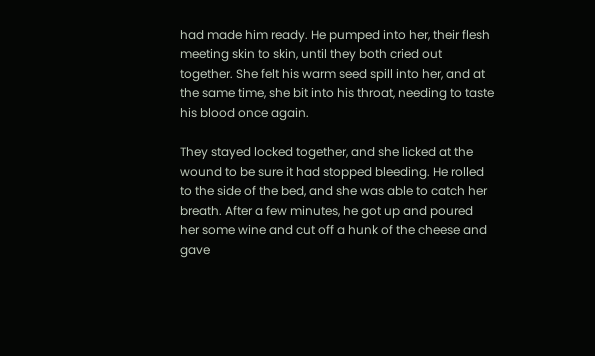had made him ready. He pumped into her, their flesh meeting skin to skin, until they both cried out together. She felt his warm seed spill into her, and at the same time, she bit into his throat, needing to taste his blood once again.

They stayed locked together, and she licked at the wound to be sure it had stopped bleeding. He rolled to the side of the bed, and she was able to catch her breath. After a few minutes, he got up and poured her some wine and cut off a hunk of the cheese and gave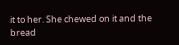it to her. She chewed on it and the bread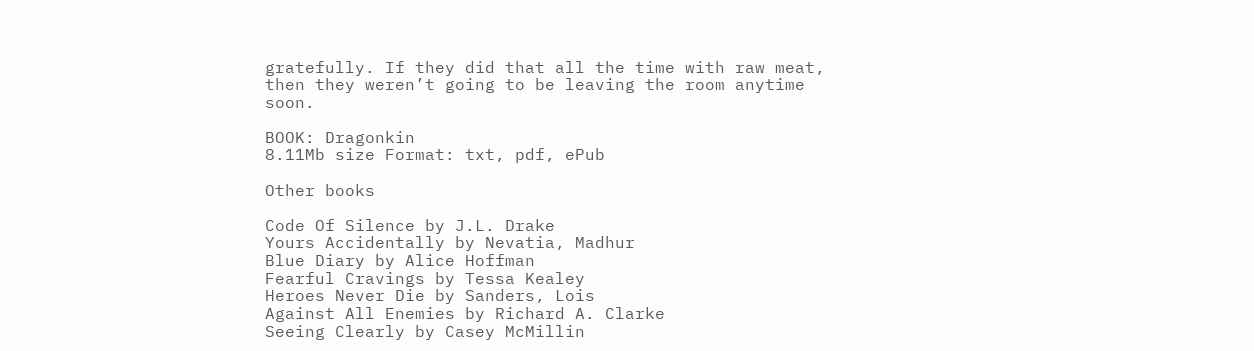gratefully. If they did that all the time with raw meat, then they weren’t going to be leaving the room anytime soon.

BOOK: Dragonkin
8.11Mb size Format: txt, pdf, ePub

Other books

Code Of Silence by J.L. Drake
Yours Accidentally by Nevatia, Madhur
Blue Diary by Alice Hoffman
Fearful Cravings by Tessa Kealey
Heroes Never Die by Sanders, Lois
Against All Enemies by Richard A. Clarke
Seeing Clearly by Casey McMillin